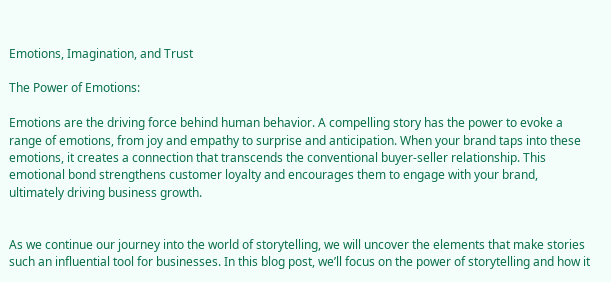Emotions, Imagination, and Trust

The Power of Emotions:

Emotions are the driving force behind human behavior. A compelling story has the power to evoke a range of emotions, from joy and empathy to surprise and anticipation. When your brand taps into these emotions, it creates a connection that transcends the conventional buyer-seller relationship. This emotional bond strengthens customer loyalty and encourages them to engage with your brand, ultimately driving business growth.


As we continue our journey into the world of storytelling, we will uncover the elements that make stories such an influential tool for businesses. In this blog post, we’ll focus on the power of storytelling and how it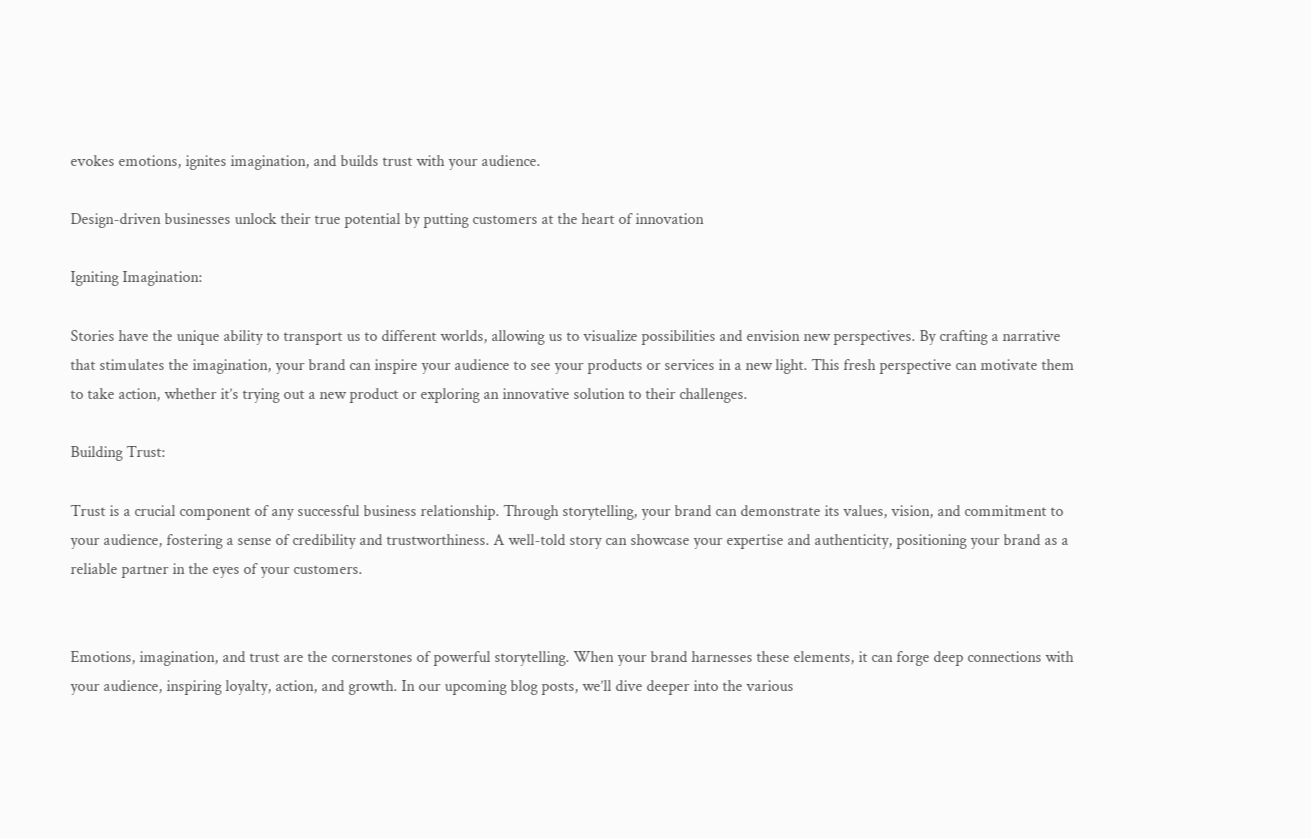evokes emotions, ignites imagination, and builds trust with your audience.

Design-driven businesses unlock their true potential by putting customers at the heart of innovation

Igniting Imagination:

Stories have the unique ability to transport us to different worlds, allowing us to visualize possibilities and envision new perspectives. By crafting a narrative that stimulates the imagination, your brand can inspire your audience to see your products or services in a new light. This fresh perspective can motivate them to take action, whether it’s trying out a new product or exploring an innovative solution to their challenges.

Building Trust:

Trust is a crucial component of any successful business relationship. Through storytelling, your brand can demonstrate its values, vision, and commitment to your audience, fostering a sense of credibility and trustworthiness. A well-told story can showcase your expertise and authenticity, positioning your brand as a reliable partner in the eyes of your customers.


Emotions, imagination, and trust are the cornerstones of powerful storytelling. When your brand harnesses these elements, it can forge deep connections with your audience, inspiring loyalty, action, and growth. In our upcoming blog posts, we’ll dive deeper into the various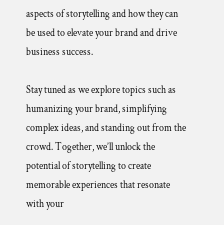aspects of storytelling and how they can be used to elevate your brand and drive business success.

Stay tuned as we explore topics such as humanizing your brand, simplifying complex ideas, and standing out from the crowd. Together, we’ll unlock the potential of storytelling to create memorable experiences that resonate with your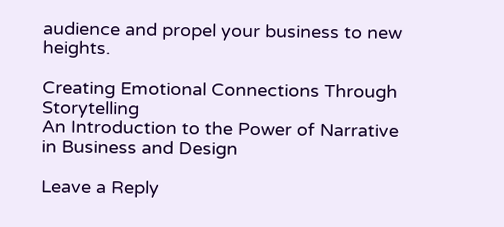audience and propel your business to new heights.

Creating Emotional Connections Through Storytelling
An Introduction to the Power of Narrative in Business and Design

Leave a Reply